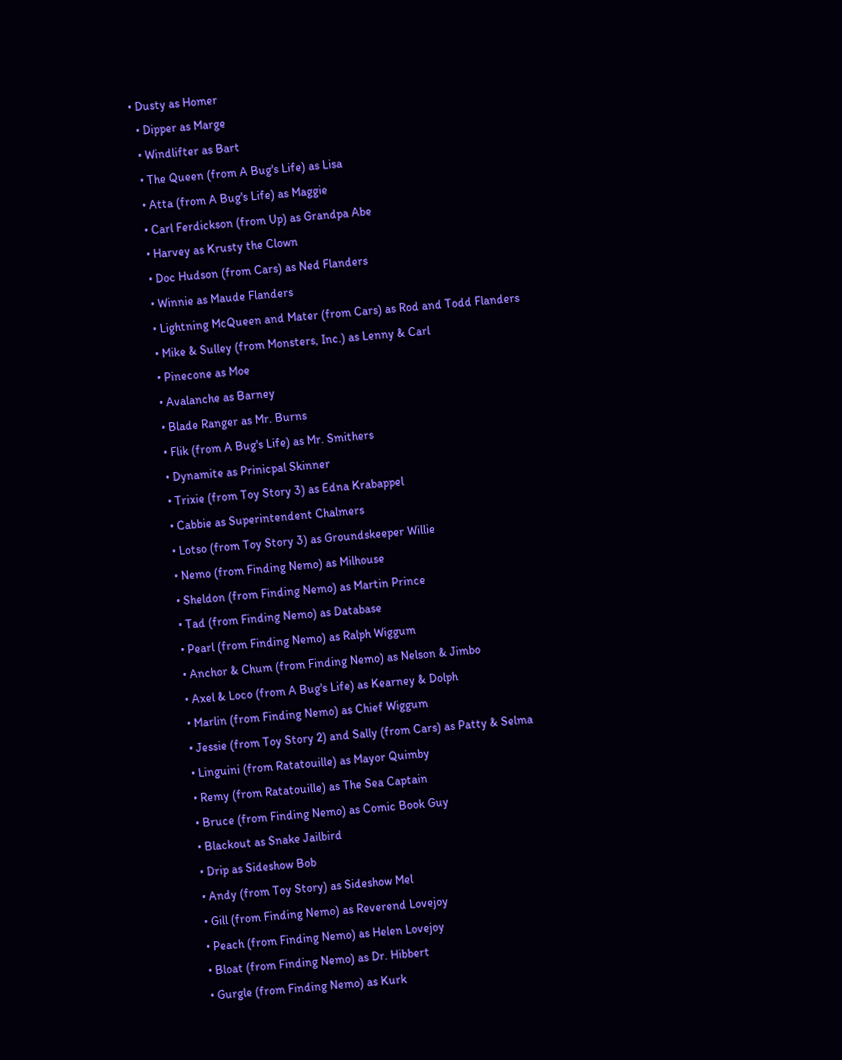• Dusty as Homer
  • Dipper as Marge
  • Windlifter as Bart
  • The Queen (from A Bug's Life) as Lisa
  • Atta (from A Bug's Life) as Maggie
  • Carl Ferdickson (from Up) as Grandpa Abe
  • Harvey as Krusty the Clown
  • Doc Hudson (from Cars) as Ned Flanders
  • Winnie as Maude Flanders
  • Lightning McQueen and Mater (from Cars) as Rod and Todd Flanders
  • Mike & Sulley (from Monsters, Inc.) as Lenny & Carl
  • Pinecone as Moe
  • Avalanche as Barney
  • Blade Ranger as Mr. Burns
  • Flik (from A Bug's Life) as Mr. Smithers
  • Dynamite as Prinicpal Skinner
  • Trixie (from Toy Story 3) as Edna Krabappel
  • Cabbie as Superintendent Chalmers
  • Lotso (from Toy Story 3) as Groundskeeper Willie
  • Nemo (from Finding Nemo) as Milhouse
  • Sheldon (from Finding Nemo) as Martin Prince
  • Tad (from Finding Nemo) as Database
  • Pearl (from Finding Nemo) as Ralph Wiggum
  • Anchor & Chum (from Finding Nemo) as Nelson & Jimbo
  • Axel & Loco (from A Bug's Life) as Kearney & Dolph
  • Marlin (from Finding Nemo) as Chief Wiggum
  • Jessie (from Toy Story 2) and Sally (from Cars) as Patty & Selma
  • Linguini (from Ratatouille) as Mayor Quimby
  • Remy (from Ratatouille) as The Sea Captain
  • Bruce (from Finding Nemo) as Comic Book Guy
  • Blackout as Snake Jailbird
  • Drip as Sideshow Bob
  • Andy (from Toy Story) as Sideshow Mel
  • Gill (from Finding Nemo) as Reverend Lovejoy
  • Peach (from Finding Nemo) as Helen Lovejoy
  • Bloat (from Finding Nemo) as Dr. Hibbert
  • Gurgle (from Finding Nemo) as Kurk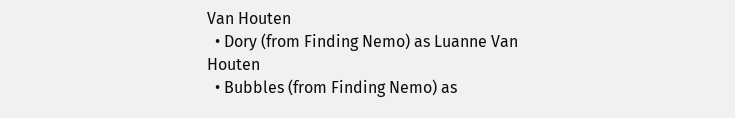Van Houten
  • Dory (from Finding Nemo) as Luanne Van Houten
  • Bubbles (from Finding Nemo) as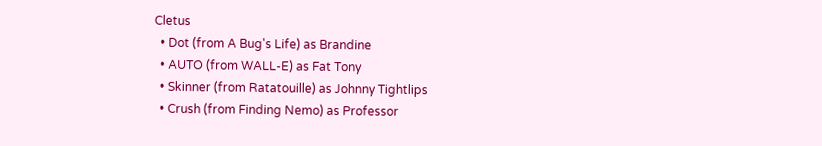Cletus
  • Dot (from A Bug's Life) as Brandine
  • AUTO (from WALL-E) as Fat Tony
  • Skinner (from Ratatouille) as Johnny Tightlips
  • Crush (from Finding Nemo) as Professor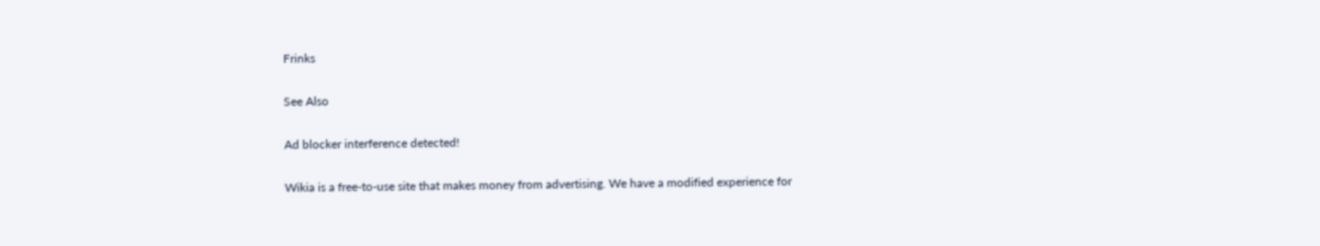Frinks

See Also

Ad blocker interference detected!

Wikia is a free-to-use site that makes money from advertising. We have a modified experience for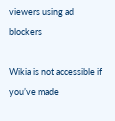viewers using ad blockers

Wikia is not accessible if you’ve made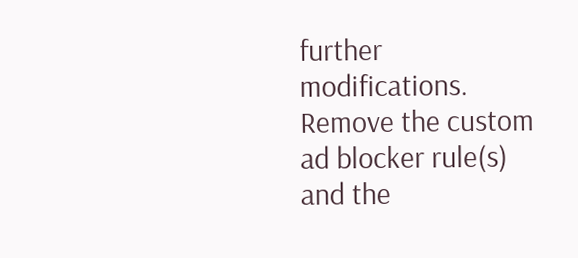further modifications. Remove the custom ad blocker rule(s) and the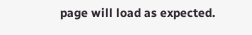page will load as expected.